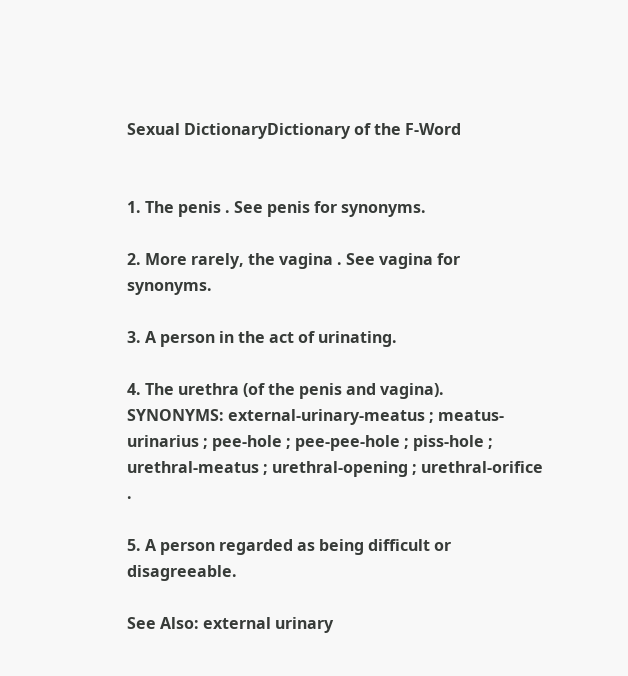Sexual DictionaryDictionary of the F-Word


1. The penis . See penis for synonyms.

2. More rarely, the vagina . See vagina for synonyms.

3. A person in the act of urinating.

4. The urethra (of the penis and vagina).
SYNONYMS: external-urinary-meatus ; meatus-urinarius ; pee-hole ; pee-pee-hole ; piss-hole ; urethral-meatus ; urethral-opening ; urethral-orifice .

5. A person regarded as being difficult or disagreeable.

See Also: external urinary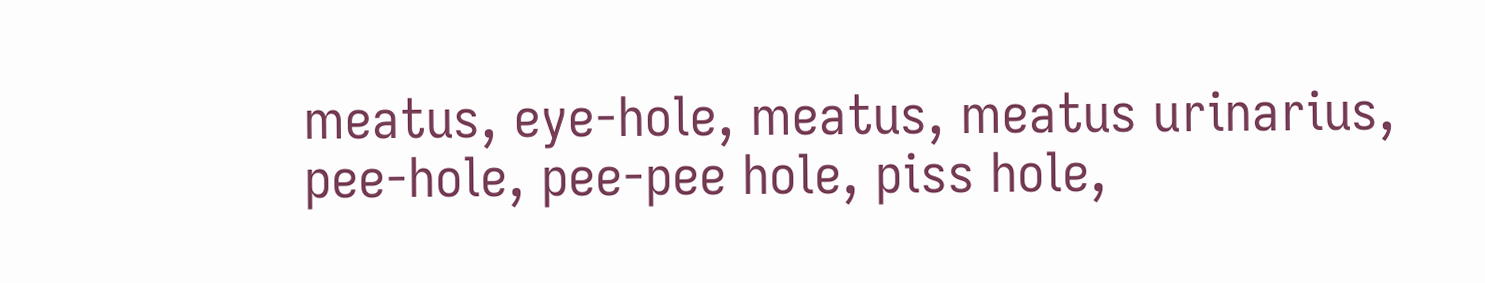meatus, eye-hole, meatus, meatus urinarius, pee-hole, pee-pee hole, piss hole,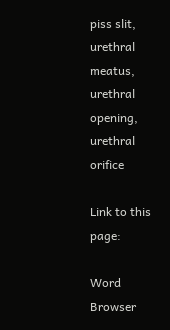piss slit, urethral meatus, urethral opening, urethral orifice

Link to this page:

Word Browser